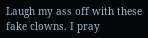Laugh my ass off with these fake clowns. I pray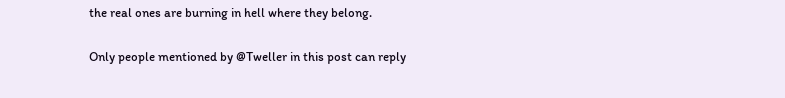the real ones are burning in hell where they belong.

Only people mentioned by @Tweller in this post can reply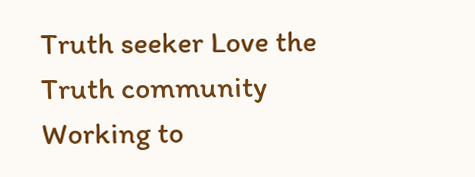Truth seeker Love the Truth community Working to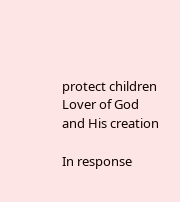protect children Lover of God and His creation

In response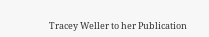Tracey Weller to her Publication